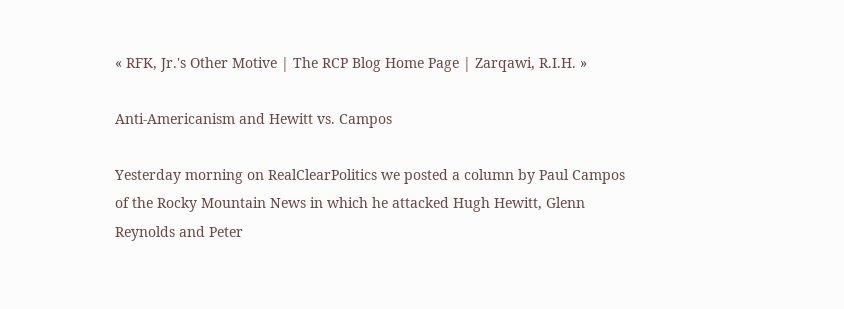« RFK, Jr.'s Other Motive | The RCP Blog Home Page | Zarqawi, R.I.H. »

Anti-Americanism and Hewitt vs. Campos

Yesterday morning on RealClearPolitics we posted a column by Paul Campos of the Rocky Mountain News in which he attacked Hugh Hewitt, Glenn Reynolds and Peter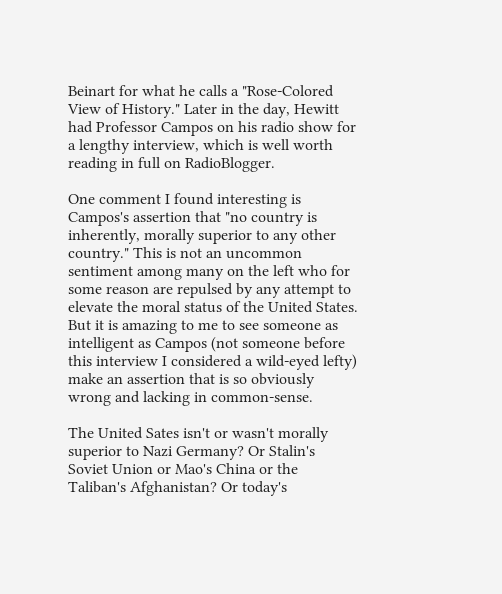Beinart for what he calls a "Rose-Colored View of History." Later in the day, Hewitt had Professor Campos on his radio show for a lengthy interview, which is well worth reading in full on RadioBlogger.

One comment I found interesting is Campos's assertion that "no country is inherently, morally superior to any other country." This is not an uncommon sentiment among many on the left who for some reason are repulsed by any attempt to elevate the moral status of the United States. But it is amazing to me to see someone as intelligent as Campos (not someone before this interview I considered a wild-eyed lefty) make an assertion that is so obviously wrong and lacking in common-sense.

The United Sates isn't or wasn't morally superior to Nazi Germany? Or Stalin's Soviet Union or Mao's China or the Taliban's Afghanistan? Or today's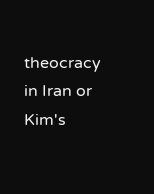theocracy in Iran or Kim's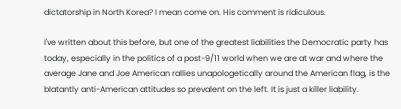dictatorship in North Korea? I mean come on. His comment is ridiculous.

I've written about this before, but one of the greatest liabilities the Democratic party has today, especially in the politics of a post-9/11 world when we are at war and where the average Jane and Joe American rallies unapologetically around the American flag, is the blatantly anti-American attitudes so prevalent on the left. It is just a killer liability.